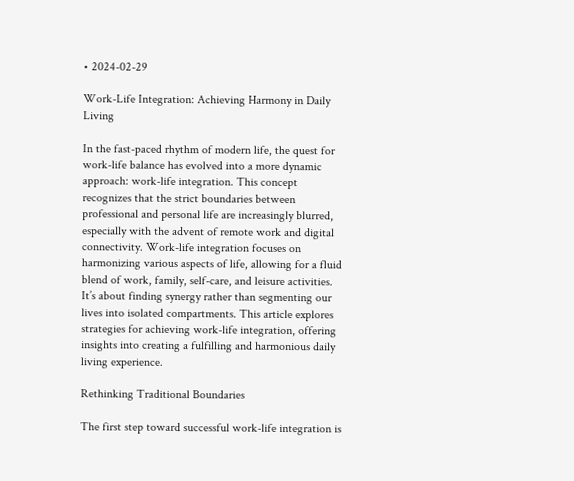• 2024-02-29

Work-Life Integration: Achieving Harmony in Daily Living

In the fast-paced rhythm of modern life, the quest for work-life balance has evolved into a more dynamic approach: work-life integration. This concept recognizes that the strict boundaries between professional and personal life are increasingly blurred, especially with the advent of remote work and digital connectivity. Work-life integration focuses on harmonizing various aspects of life, allowing for a fluid blend of work, family, self-care, and leisure activities. It’s about finding synergy rather than segmenting our lives into isolated compartments. This article explores strategies for achieving work-life integration, offering insights into creating a fulfilling and harmonious daily living experience.

Rethinking Traditional Boundaries

The first step toward successful work-life integration is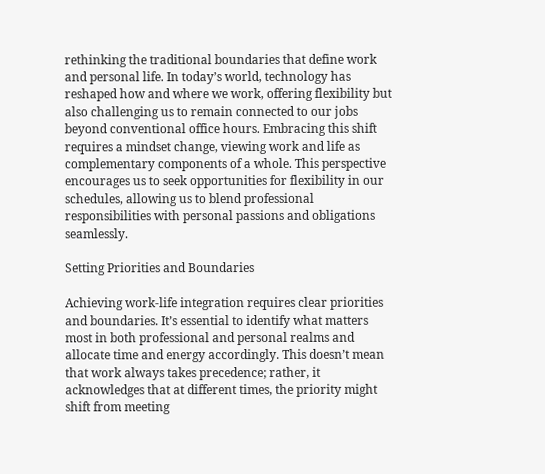rethinking the traditional boundaries that define work and personal life. In today’s world, technology has reshaped how and where we work, offering flexibility but also challenging us to remain connected to our jobs beyond conventional office hours. Embracing this shift requires a mindset change, viewing work and life as complementary components of a whole. This perspective encourages us to seek opportunities for flexibility in our schedules, allowing us to blend professional responsibilities with personal passions and obligations seamlessly.

Setting Priorities and Boundaries

Achieving work-life integration requires clear priorities and boundaries. It’s essential to identify what matters most in both professional and personal realms and allocate time and energy accordingly. This doesn’t mean that work always takes precedence; rather, it acknowledges that at different times, the priority might shift from meeting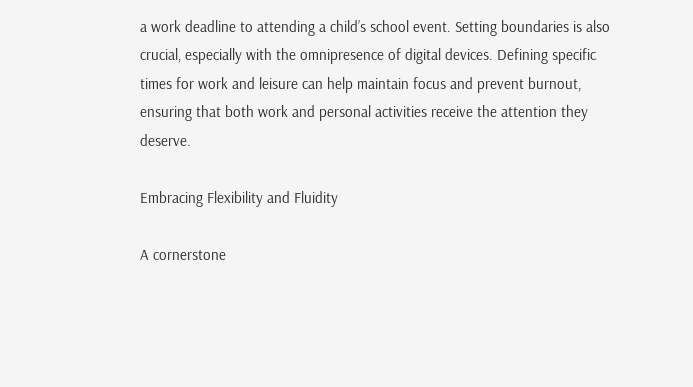a work deadline to attending a child’s school event. Setting boundaries is also crucial, especially with the omnipresence of digital devices. Defining specific times for work and leisure can help maintain focus and prevent burnout, ensuring that both work and personal activities receive the attention they deserve.

Embracing Flexibility and Fluidity

A cornerstone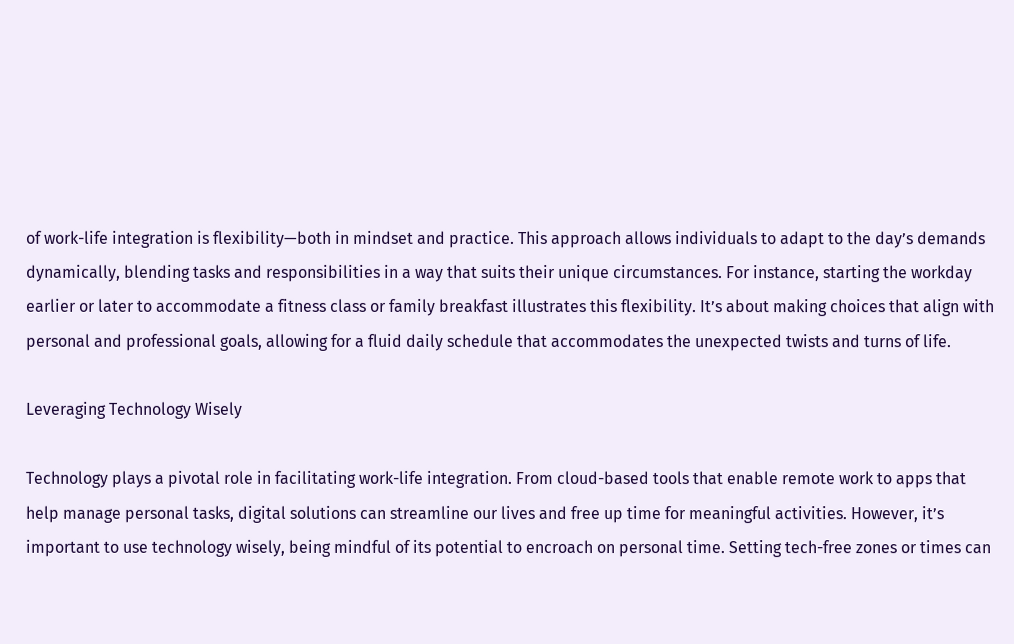of work-life integration is flexibility—both in mindset and practice. This approach allows individuals to adapt to the day’s demands dynamically, blending tasks and responsibilities in a way that suits their unique circumstances. For instance, starting the workday earlier or later to accommodate a fitness class or family breakfast illustrates this flexibility. It’s about making choices that align with personal and professional goals, allowing for a fluid daily schedule that accommodates the unexpected twists and turns of life.

Leveraging Technology Wisely

Technology plays a pivotal role in facilitating work-life integration. From cloud-based tools that enable remote work to apps that help manage personal tasks, digital solutions can streamline our lives and free up time for meaningful activities. However, it’s important to use technology wisely, being mindful of its potential to encroach on personal time. Setting tech-free zones or times can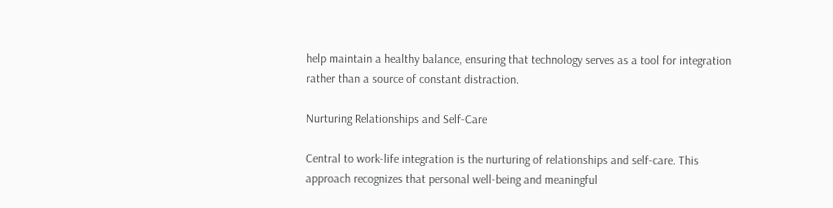help maintain a healthy balance, ensuring that technology serves as a tool for integration rather than a source of constant distraction.

Nurturing Relationships and Self-Care

Central to work-life integration is the nurturing of relationships and self-care. This approach recognizes that personal well-being and meaningful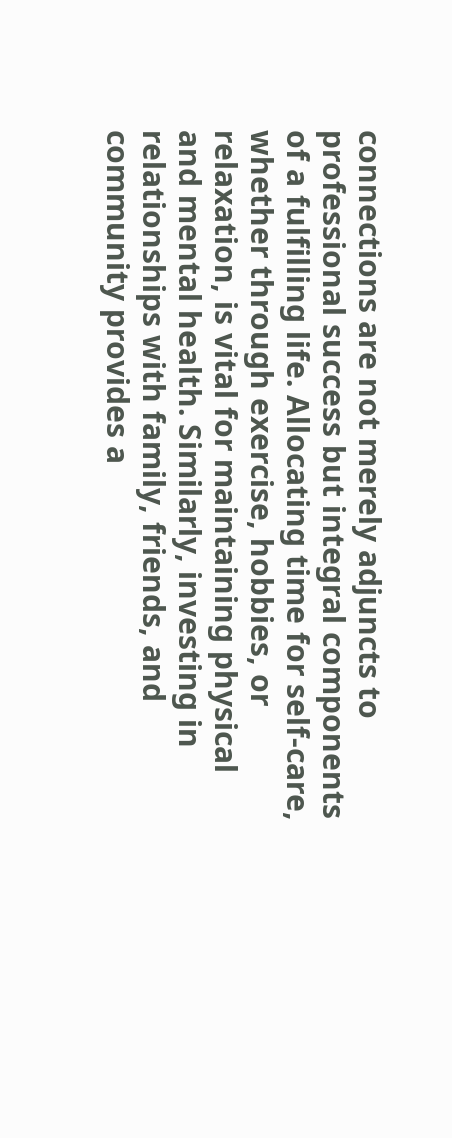connections are not merely adjuncts to professional success but integral components of a fulfilling life. Allocating time for self-care, whether through exercise, hobbies, or relaxation, is vital for maintaining physical and mental health. Similarly, investing in relationships with family, friends, and community provides a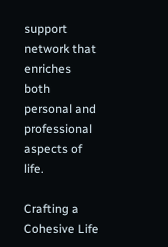support network that enriches both personal and professional aspects of life.

Crafting a Cohesive Life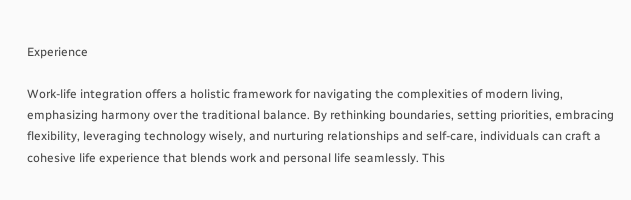Experience

Work-life integration offers a holistic framework for navigating the complexities of modern living, emphasizing harmony over the traditional balance. By rethinking boundaries, setting priorities, embracing flexibility, leveraging technology wisely, and nurturing relationships and self-care, individuals can craft a cohesive life experience that blends work and personal life seamlessly. This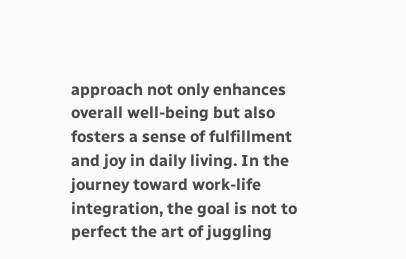approach not only enhances overall well-being but also fosters a sense of fulfillment and joy in daily living. In the journey toward work-life integration, the goal is not to perfect the art of juggling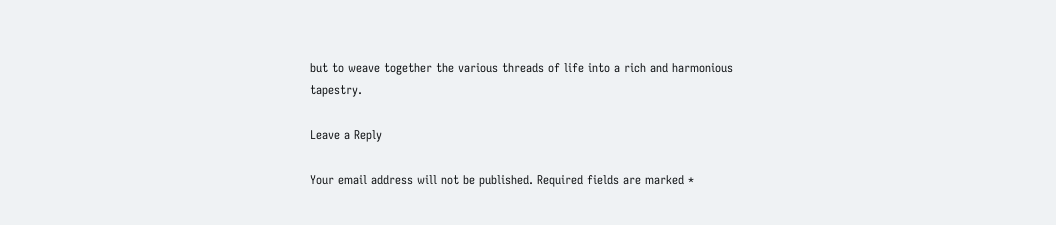but to weave together the various threads of life into a rich and harmonious tapestry.

Leave a Reply

Your email address will not be published. Required fields are marked *